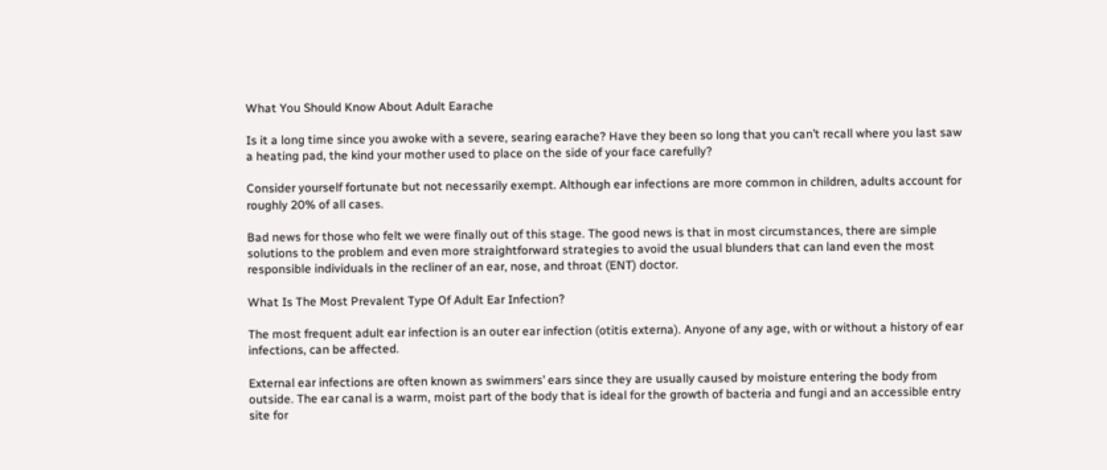What You Should Know About Adult Earache

Is it a long time since you awoke with a severe, searing earache? Have they been so long that you can’t recall where you last saw a heating pad, the kind your mother used to place on the side of your face carefully?

Consider yourself fortunate but not necessarily exempt. Although ear infections are more common in children, adults account for roughly 20% of all cases.

Bad news for those who felt we were finally out of this stage. The good news is that in most circumstances, there are simple solutions to the problem and even more straightforward strategies to avoid the usual blunders that can land even the most responsible individuals in the recliner of an ear, nose, and throat (ENT) doctor.

What Is The Most Prevalent Type Of Adult Ear Infection?

The most frequent adult ear infection is an outer ear infection (otitis externa). Anyone of any age, with or without a history of ear infections, can be affected.

External ear infections are often known as swimmers’ ears since they are usually caused by moisture entering the body from outside. The ear canal is a warm, moist part of the body that is ideal for the growth of bacteria and fungi and an accessible entry site for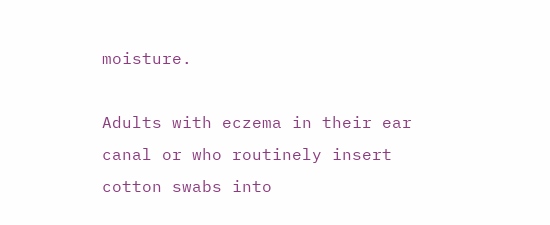moisture.

Adults with eczema in their ear canal or who routinely insert cotton swabs into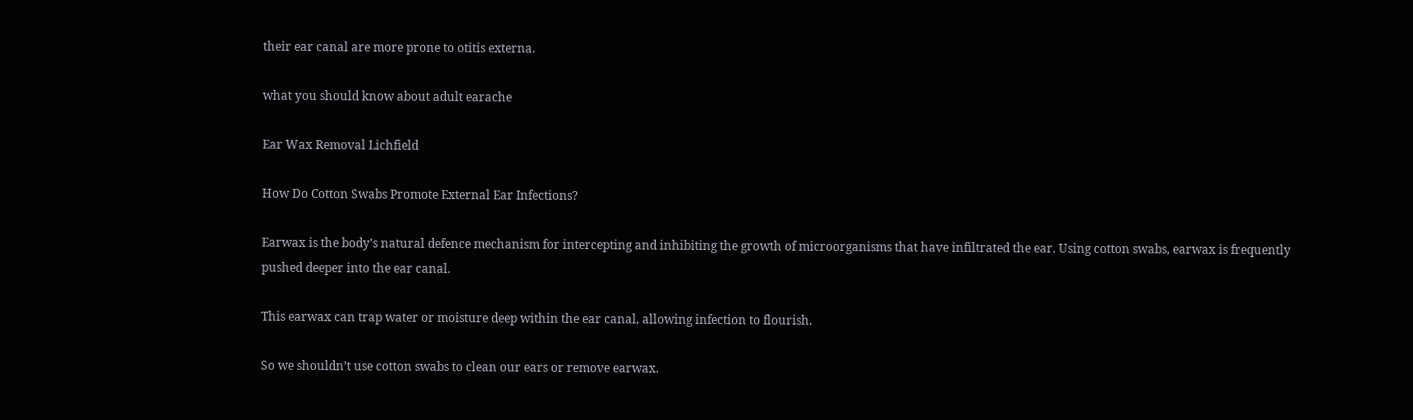their ear canal are more prone to otitis externa.

what you should know about adult earache

Ear Wax Removal Lichfield

How Do Cotton Swabs Promote External Ear Infections?

Earwax is the body’s natural defence mechanism for intercepting and inhibiting the growth of microorganisms that have infiltrated the ear. Using cotton swabs, earwax is frequently pushed deeper into the ear canal.

This earwax can trap water or moisture deep within the ear canal, allowing infection to flourish.

So we shouldn’t use cotton swabs to clean our ears or remove earwax.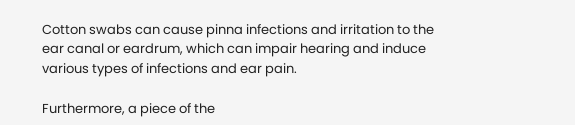Cotton swabs can cause pinna infections and irritation to the ear canal or eardrum, which can impair hearing and induce various types of infections and ear pain.

Furthermore, a piece of the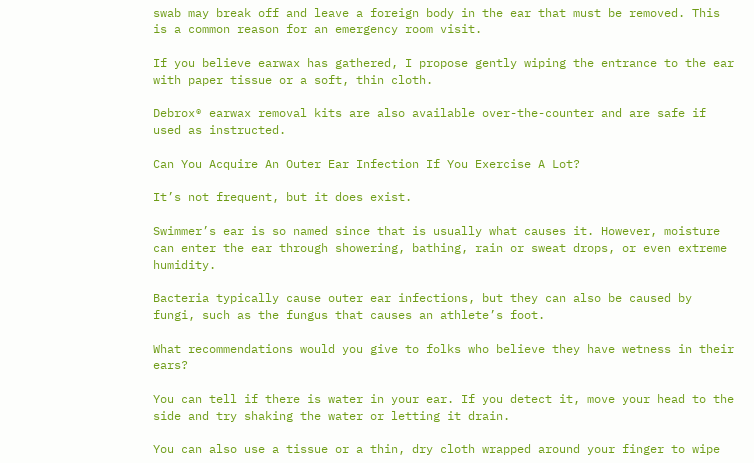swab may break off and leave a foreign body in the ear that must be removed. This is a common reason for an emergency room visit.

If you believe earwax has gathered, I propose gently wiping the entrance to the ear with paper tissue or a soft, thin cloth.

Debrox® earwax removal kits are also available over-the-counter and are safe if used as instructed.

Can You Acquire An Outer Ear Infection If You Exercise A Lot?

It’s not frequent, but it does exist.

Swimmer’s ear is so named since that is usually what causes it. However, moisture can enter the ear through showering, bathing, rain or sweat drops, or even extreme humidity.

Bacteria typically cause outer ear infections, but they can also be caused by fungi, such as the fungus that causes an athlete’s foot.

What recommendations would you give to folks who believe they have wetness in their ears?

You can tell if there is water in your ear. If you detect it, move your head to the side and try shaking the water or letting it drain.

You can also use a tissue or a thin, dry cloth wrapped around your finger to wipe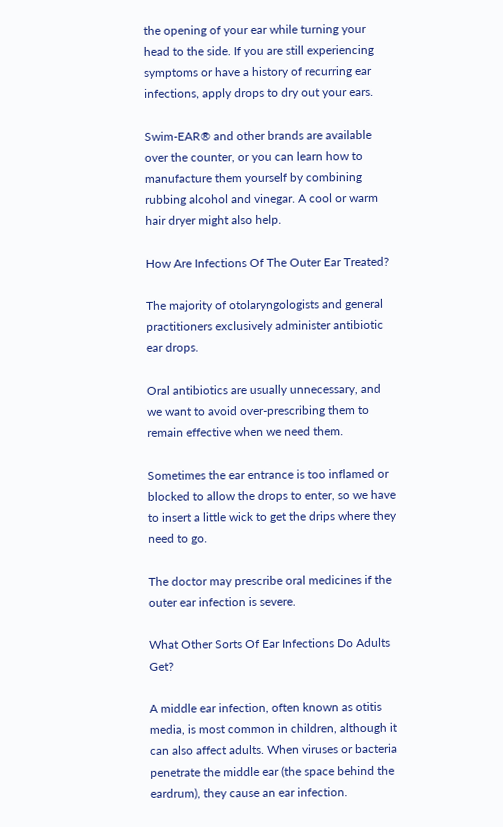the opening of your ear while turning your head to the side. If you are still experiencing symptoms or have a history of recurring ear infections, apply drops to dry out your ears.

Swim-EAR® and other brands are available over the counter, or you can learn how to manufacture them yourself by combining rubbing alcohol and vinegar. A cool or warm hair dryer might also help.

How Are Infections Of The Outer Ear Treated?

The majority of otolaryngologists and general practitioners exclusively administer antibiotic ear drops.

Oral antibiotics are usually unnecessary, and we want to avoid over-prescribing them to remain effective when we need them.

Sometimes the ear entrance is too inflamed or blocked to allow the drops to enter, so we have to insert a little wick to get the drips where they need to go.

The doctor may prescribe oral medicines if the outer ear infection is severe.

What Other Sorts Of Ear Infections Do Adults Get?

A middle ear infection, often known as otitis media, is most common in children, although it can also affect adults. When viruses or bacteria penetrate the middle ear (the space behind the eardrum), they cause an ear infection.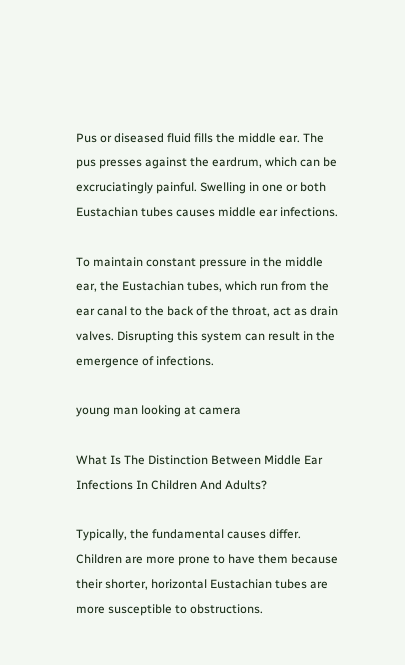Pus or diseased fluid fills the middle ear. The pus presses against the eardrum, which can be excruciatingly painful. Swelling in one or both Eustachian tubes causes middle ear infections.

To maintain constant pressure in the middle ear, the Eustachian tubes, which run from the ear canal to the back of the throat, act as drain valves. Disrupting this system can result in the emergence of infections.

young man looking at camera

What Is The Distinction Between Middle Ear Infections In Children And Adults?

Typically, the fundamental causes differ. Children are more prone to have them because their shorter, horizontal Eustachian tubes are more susceptible to obstructions.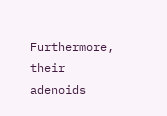Furthermore, their adenoids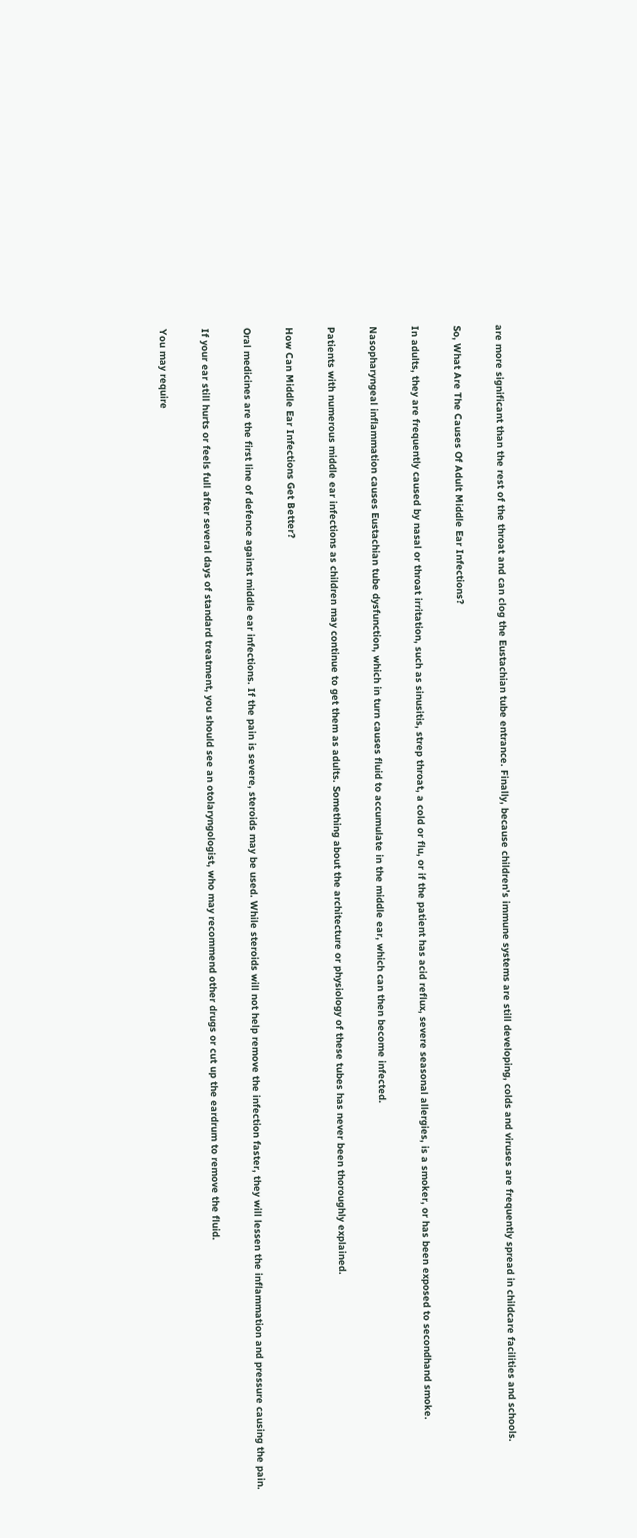are more significant than the rest of the throat and can clog the Eustachian tube entrance. Finally, because children’s immune systems are still developing, colds and viruses are frequently spread in childcare facilities and schools.

So, What Are The Causes Of Adult Middle Ear Infections?

In adults, they are frequently caused by nasal or throat irritation, such as sinusitis, strep throat, a cold or flu, or if the patient has acid reflux, severe seasonal allergies, is a smoker, or has been exposed to secondhand smoke.

Nasopharyngeal inflammation causes Eustachian tube dysfunction, which in turn causes fluid to accumulate in the middle ear, which can then become infected.

Patients with numerous middle ear infections as children may continue to get them as adults. Something about the architecture or physiology of these tubes has never been thoroughly explained.

How Can Middle Ear Infections Get Better?

Oral medicines are the first line of defence against middle ear infections. If the pain is severe, steroids may be used. While steroids will not help remove the infection faster, they will lessen the inflammation and pressure causing the pain.

If your ear still hurts or feels full after several days of standard treatment, you should see an otolaryngologist, who may recommend other drugs or cut up the eardrum to remove the fluid.

You may require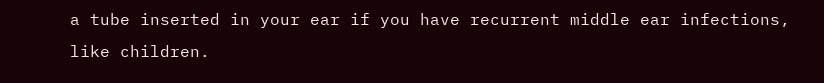a tube inserted in your ear if you have recurrent middle ear infections, like children.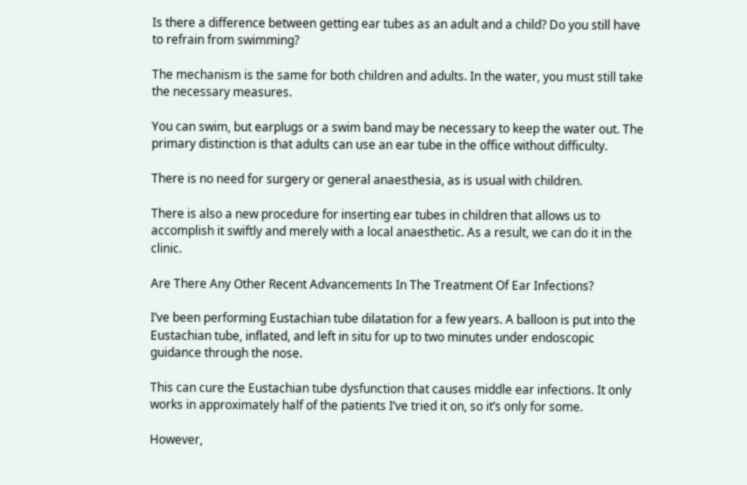Is there a difference between getting ear tubes as an adult and a child? Do you still have to refrain from swimming?

The mechanism is the same for both children and adults. In the water, you must still take the necessary measures.

You can swim, but earplugs or a swim band may be necessary to keep the water out. The primary distinction is that adults can use an ear tube in the office without difficulty.

There is no need for surgery or general anaesthesia, as is usual with children.

There is also a new procedure for inserting ear tubes in children that allows us to accomplish it swiftly and merely with a local anaesthetic. As a result, we can do it in the clinic.

Are There Any Other Recent Advancements In The Treatment Of Ear Infections?

I’ve been performing Eustachian tube dilatation for a few years. A balloon is put into the Eustachian tube, inflated, and left in situ for up to two minutes under endoscopic guidance through the nose.

This can cure the Eustachian tube dysfunction that causes middle ear infections. It only works in approximately half of the patients I’ve tried it on, so it’s only for some.

However,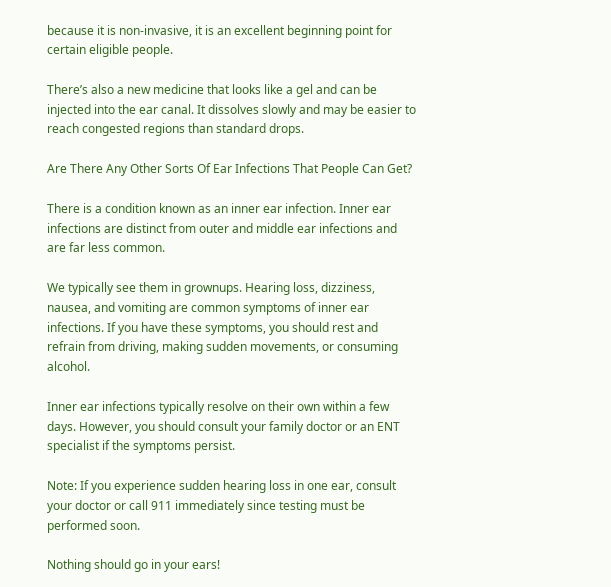because it is non-invasive, it is an excellent beginning point for certain eligible people.

There’s also a new medicine that looks like a gel and can be injected into the ear canal. It dissolves slowly and may be easier to reach congested regions than standard drops.

Are There Any Other Sorts Of Ear Infections That People Can Get?

There is a condition known as an inner ear infection. Inner ear infections are distinct from outer and middle ear infections and are far less common.

We typically see them in grownups. Hearing loss, dizziness, nausea, and vomiting are common symptoms of inner ear infections. If you have these symptoms, you should rest and refrain from driving, making sudden movements, or consuming alcohol.

Inner ear infections typically resolve on their own within a few days. However, you should consult your family doctor or an ENT specialist if the symptoms persist.

Note: If you experience sudden hearing loss in one ear, consult your doctor or call 911 immediately since testing must be performed soon.

Nothing should go in your ears!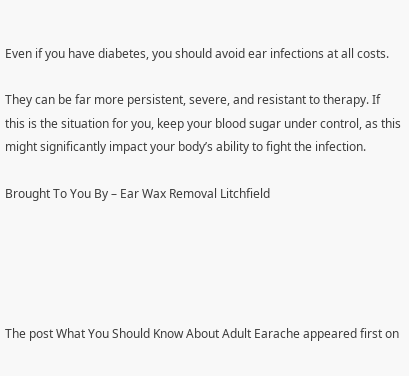Even if you have diabetes, you should avoid ear infections at all costs.

They can be far more persistent, severe, and resistant to therapy. If this is the situation for you, keep your blood sugar under control, as this might significantly impact your body’s ability to fight the infection.

Brought To You By – Ear Wax Removal Litchfield





The post What You Should Know About Adult Earache appeared first on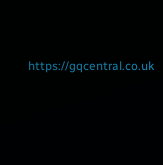https://gqcentral.co.uk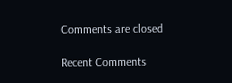Comments are closed

Recent Comments